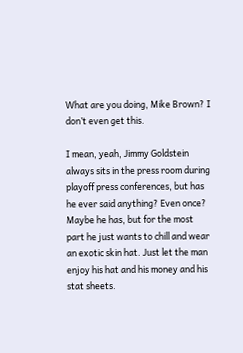What are you doing, Mike Brown? I don’t even get this.

I mean, yeah, Jimmy Goldstein always sits in the press room during playoff press conferences, but has he ever said anything? Even once? Maybe he has, but for the most part he just wants to chill and wear an exotic skin hat. Just let the man enjoy his hat and his money and his stat sheets.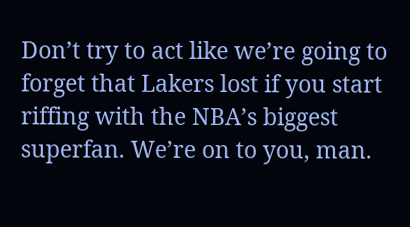Don’t try to act like we’re going to forget that Lakers lost if you start riffing with the NBA’s biggest superfan. We’re on to you, man.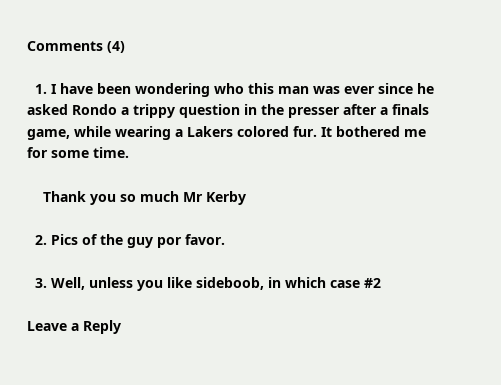Comments (4)

  1. I have been wondering who this man was ever since he asked Rondo a trippy question in the presser after a finals game, while wearing a Lakers colored fur. It bothered me for some time.

    Thank you so much Mr Kerby

  2. Pics of the guy por favor.

  3. Well, unless you like sideboob, in which case #2

Leave a Reply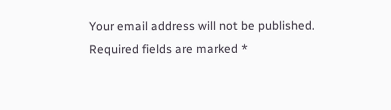Your email address will not be published. Required fields are marked *